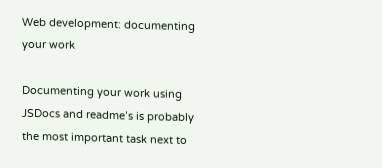Web development: documenting your work

Documenting your work using JSDocs and readme’s is probably the most important task next to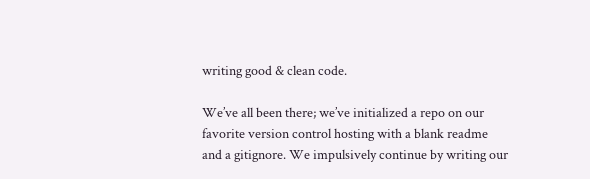writing good & clean code.

We’ve all been there; we’ve initialized a repo on our favorite version control hosting with a blank readme and a gitignore. We impulsively continue by writing our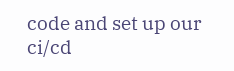code and set up our ci/cd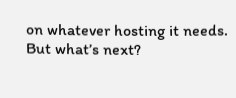on whatever hosting it needs. But what’s next?